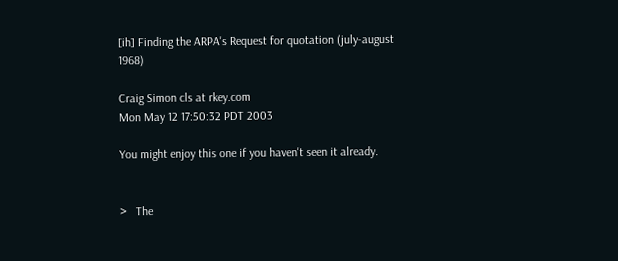[ih] Finding the ARPA's Request for quotation (july-august 1968)

Craig Simon cls at rkey.com
Mon May 12 17:50:32 PDT 2003

You might enjoy this one if you haven't seen it already.


>   The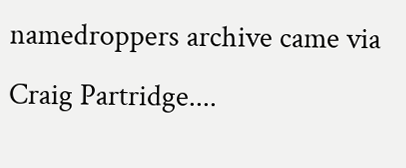namedroppers archive came via Craig Partridge....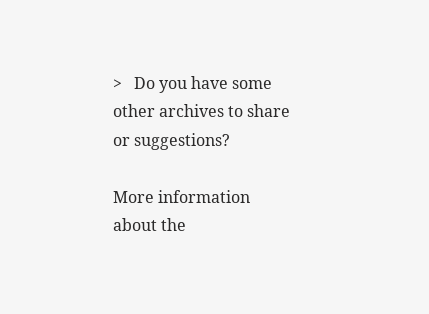>   Do you have some other archives to share or suggestions?

More information about the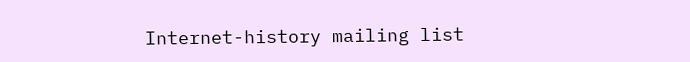Internet-history mailing list